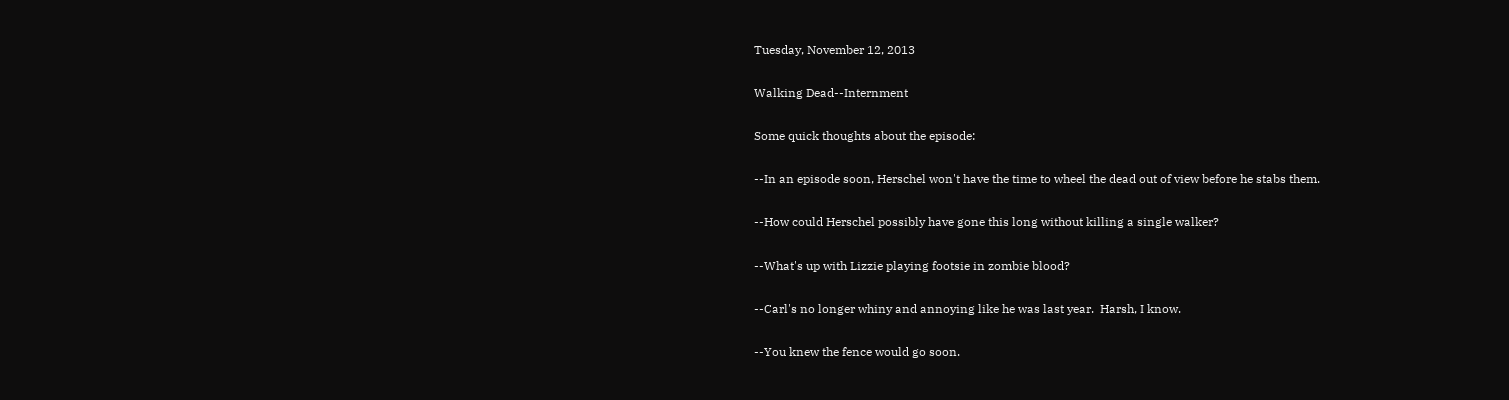Tuesday, November 12, 2013

Walking Dead--Internment

Some quick thoughts about the episode:

--In an episode soon, Herschel won't have the time to wheel the dead out of view before he stabs them.

--How could Herschel possibly have gone this long without killing a single walker?

--What's up with Lizzie playing footsie in zombie blood?

--Carl's no longer whiny and annoying like he was last year.  Harsh, I know.

--You knew the fence would go soon.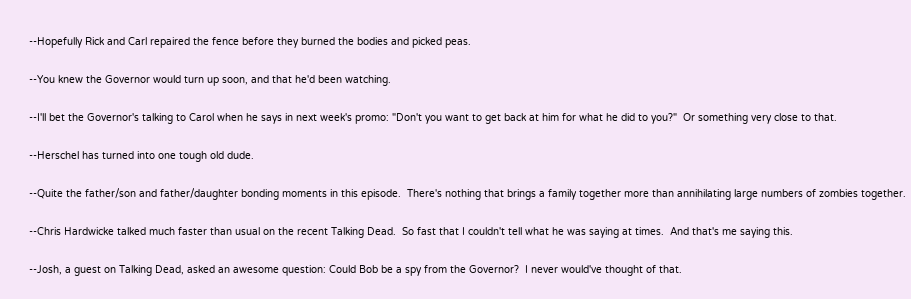--Hopefully Rick and Carl repaired the fence before they burned the bodies and picked peas.

--You knew the Governor would turn up soon, and that he'd been watching.

--I'll bet the Governor's talking to Carol when he says in next week's promo: "Don't you want to get back at him for what he did to you?"  Or something very close to that.

--Herschel has turned into one tough old dude.

--Quite the father/son and father/daughter bonding moments in this episode.  There's nothing that brings a family together more than annihilating large numbers of zombies together.

--Chris Hardwicke talked much faster than usual on the recent Talking Dead.  So fast that I couldn't tell what he was saying at times.  And that's me saying this.

--Josh, a guest on Talking Dead, asked an awesome question: Could Bob be a spy from the Governor?  I never would've thought of that.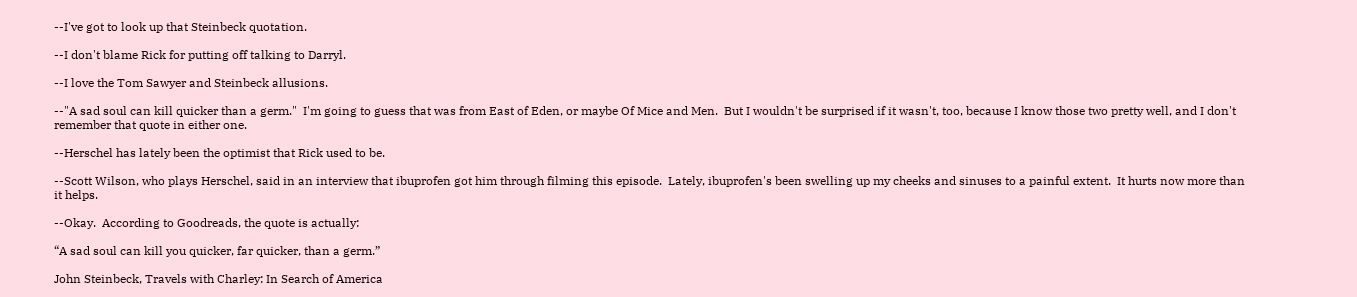--I've got to look up that Steinbeck quotation.

--I don't blame Rick for putting off talking to Darryl.

--I love the Tom Sawyer and Steinbeck allusions.

--"A sad soul can kill quicker than a germ."  I'm going to guess that was from East of Eden, or maybe Of Mice and Men.  But I wouldn't be surprised if it wasn't, too, because I know those two pretty well, and I don't remember that quote in either one.

--Herschel has lately been the optimist that Rick used to be.

--Scott Wilson, who plays Herschel, said in an interview that ibuprofen got him through filming this episode.  Lately, ibuprofen's been swelling up my cheeks and sinuses to a painful extent.  It hurts now more than it helps.

--Okay.  According to Goodreads, the quote is actually:

“A sad soul can kill you quicker, far quicker, than a germ.”

John Steinbeck, Travels with Charley: In Search of America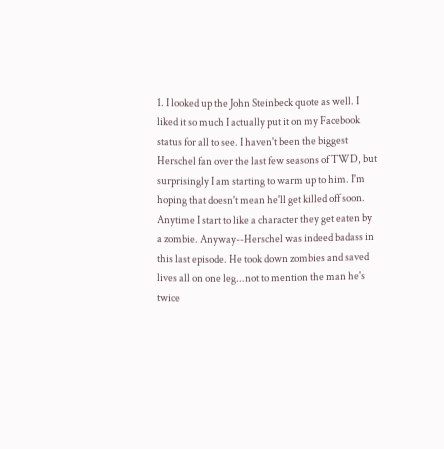1. I looked up the John Steinbeck quote as well. I liked it so much I actually put it on my Facebook status for all to see. I haven't been the biggest Herschel fan over the last few seasons of TWD, but surprisingly I am starting to warm up to him. I'm hoping that doesn't mean he'll get killed off soon. Anytime I start to like a character they get eaten by a zombie. Anyway--Herschel was indeed badass in this last episode. He took down zombies and saved lives all on one leg...not to mention the man he's twice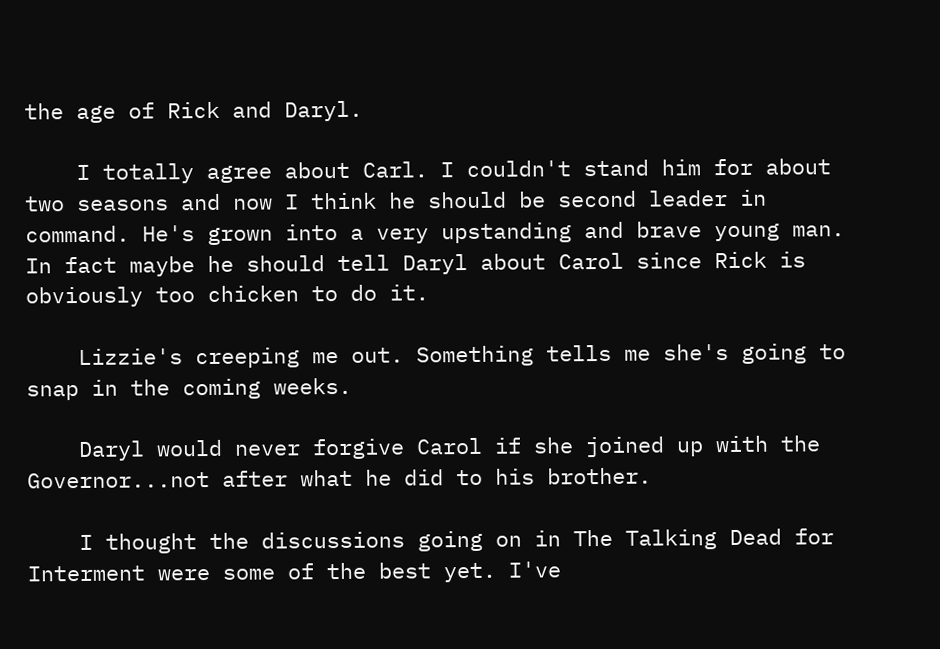the age of Rick and Daryl.

    I totally agree about Carl. I couldn't stand him for about two seasons and now I think he should be second leader in command. He's grown into a very upstanding and brave young man. In fact maybe he should tell Daryl about Carol since Rick is obviously too chicken to do it.

    Lizzie's creeping me out. Something tells me she's going to snap in the coming weeks.

    Daryl would never forgive Carol if she joined up with the Governor...not after what he did to his brother.

    I thought the discussions going on in The Talking Dead for Interment were some of the best yet. I've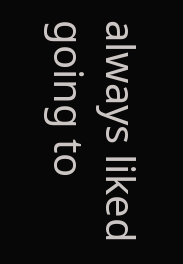always liked going to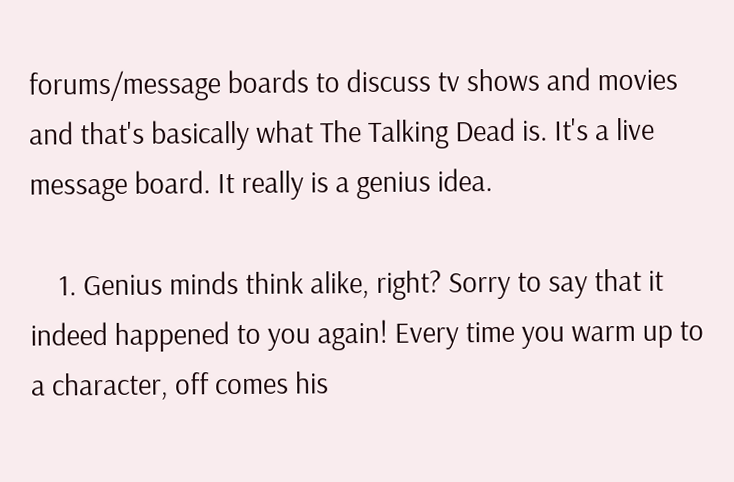forums/message boards to discuss tv shows and movies and that's basically what The Talking Dead is. It's a live message board. It really is a genius idea.

    1. Genius minds think alike, right? Sorry to say that it indeed happened to you again! Every time you warm up to a character, off comes his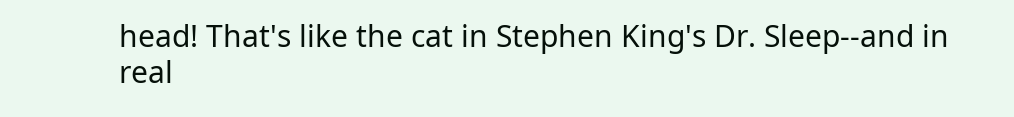head! That's like the cat in Stephen King's Dr. Sleep--and in real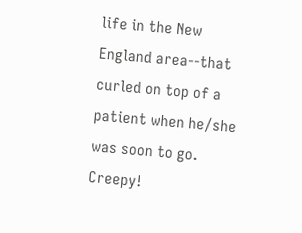life in the New England area--that curled on top of a patient when he/she was soon to go. Creepy!